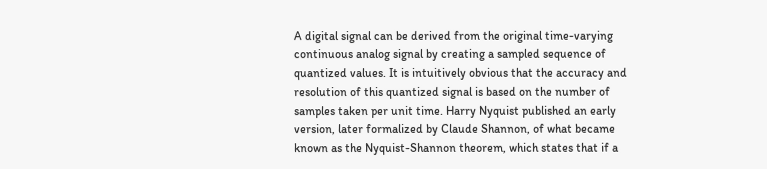A digital signal can be derived from the original time-varying continuous analog signal by creating a sampled sequence of quantized values. It is intuitively obvious that the accuracy and resolution of this quantized signal is based on the number of samples taken per unit time. Harry Nyquist published an early version, later formalized by Claude Shannon, of what became known as the Nyquist-Shannon theorem, which states that if a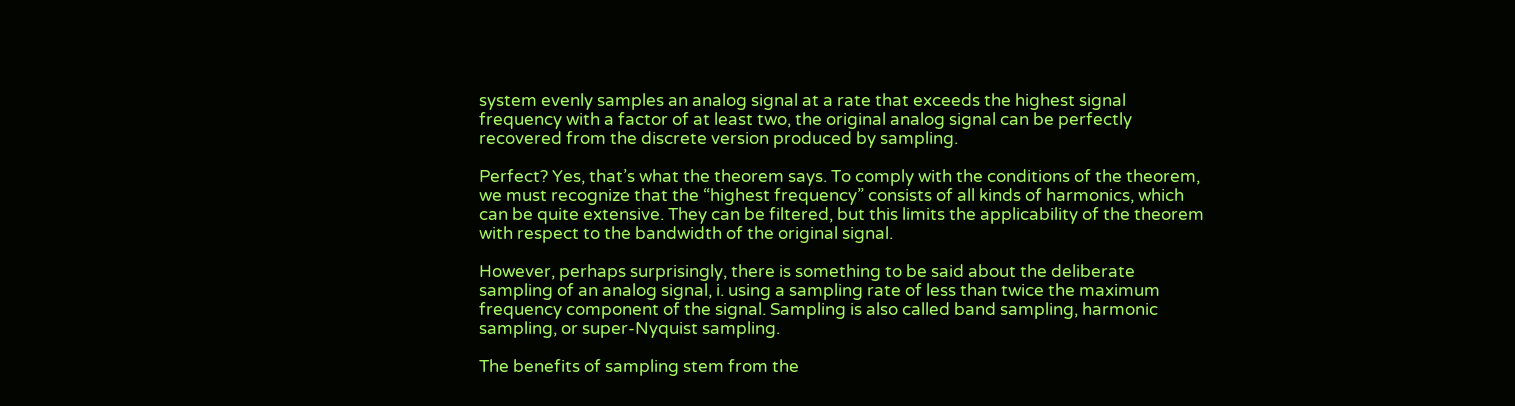system evenly samples an analog signal at a rate that exceeds the highest signal frequency with a factor of at least two, the original analog signal can be perfectly recovered from the discrete version produced by sampling.

Perfect? Yes, that’s what the theorem says. To comply with the conditions of the theorem, we must recognize that the “highest frequency” consists of all kinds of harmonics, which can be quite extensive. They can be filtered, but this limits the applicability of the theorem with respect to the bandwidth of the original signal.

However, perhaps surprisingly, there is something to be said about the deliberate sampling of an analog signal, i. using a sampling rate of less than twice the maximum frequency component of the signal. Sampling is also called band sampling, harmonic sampling, or super-Nyquist sampling.

The benefits of sampling stem from the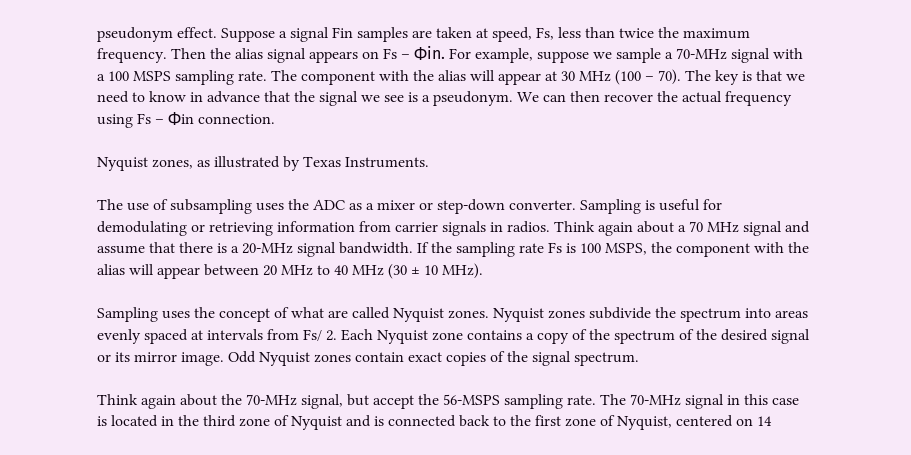pseudonym effect. Suppose a signal Fin samples are taken at speed, Fs, less than twice the maximum frequency. Then the alias signal appears on Fs – Фin. For example, suppose we sample a 70-MHz signal with a 100 MSPS sampling rate. The component with the alias will appear at 30 MHz (100 – 70). The key is that we need to know in advance that the signal we see is a pseudonym. We can then recover the actual frequency using Fs – Фin connection.

Nyquist zones, as illustrated by Texas Instruments.

The use of subsampling uses the ADC as a mixer or step-down converter. Sampling is useful for demodulating or retrieving information from carrier signals in radios. Think again about a 70 MHz signal and assume that there is a 20-MHz signal bandwidth. If the sampling rate Fs is 100 MSPS, the component with the alias will appear between 20 MHz to 40 MHz (30 ± 10 MHz).

Sampling uses the concept of what are called Nyquist zones. Nyquist zones subdivide the spectrum into areas evenly spaced at intervals from Fs/ 2. Each Nyquist zone contains a copy of the spectrum of the desired signal or its mirror image. Odd Nyquist zones contain exact copies of the signal spectrum.

Think again about the 70-MHz signal, but accept the 56-MSPS sampling rate. The 70-MHz signal in this case is located in the third zone of Nyquist and is connected back to the first zone of Nyquist, centered on 14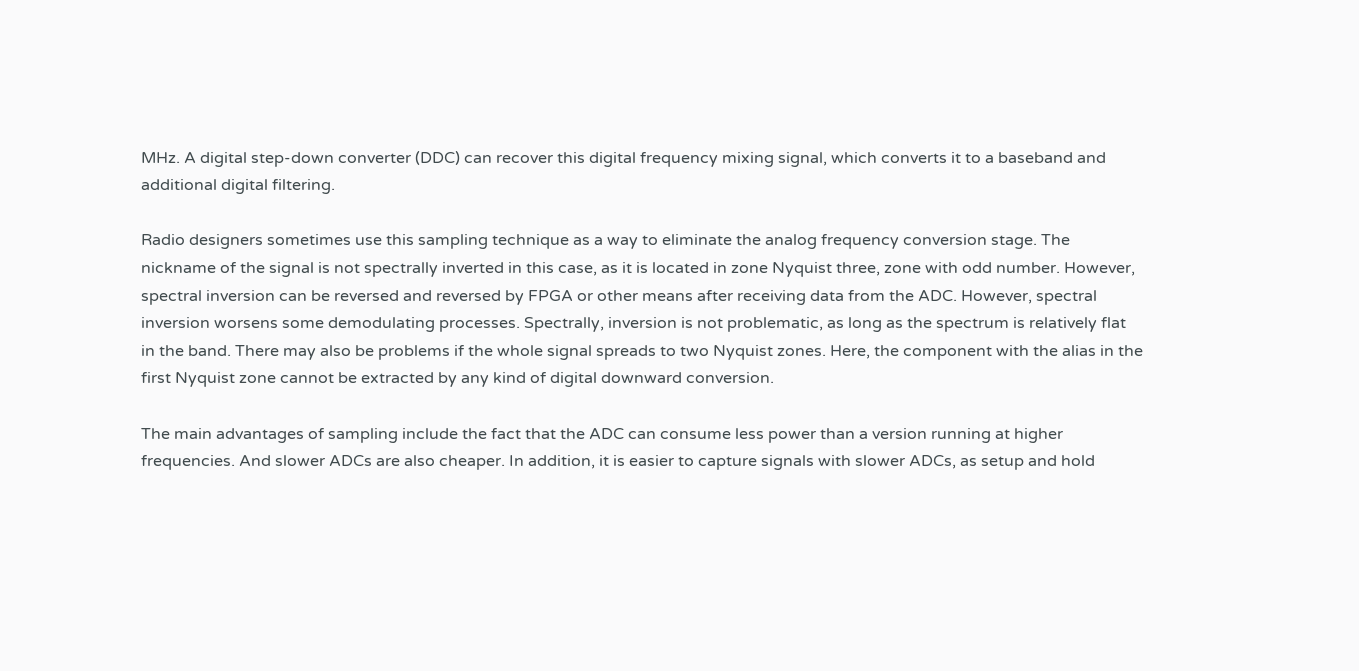MHz. A digital step-down converter (DDC) can recover this digital frequency mixing signal, which converts it to a baseband and additional digital filtering.

Radio designers sometimes use this sampling technique as a way to eliminate the analog frequency conversion stage. The nickname of the signal is not spectrally inverted in this case, as it is located in zone Nyquist three, zone with odd number. However, spectral inversion can be reversed and reversed by FPGA or other means after receiving data from the ADC. However, spectral inversion worsens some demodulating processes. Spectrally, inversion is not problematic, as long as the spectrum is relatively flat in the band. There may also be problems if the whole signal spreads to two Nyquist zones. Here, the component with the alias in the first Nyquist zone cannot be extracted by any kind of digital downward conversion.

The main advantages of sampling include the fact that the ADC can consume less power than a version running at higher frequencies. And slower ADCs are also cheaper. In addition, it is easier to capture signals with slower ADCs, as setup and hold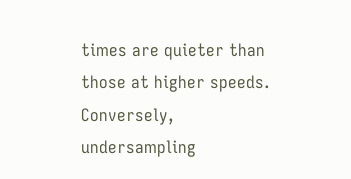times are quieter than those at higher speeds. Conversely, undersampling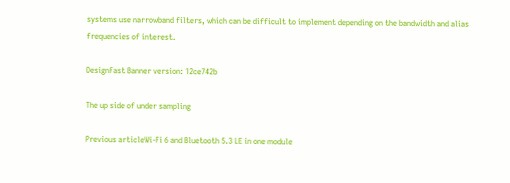systems use narrowband filters, which can be difficult to implement depending on the bandwidth and alias frequencies of interest.

DesignFast Banner version: 12ce742b

The up side of under sampling

Previous articleWi-Fi 6 and Bluetooth 5.3 LE in one module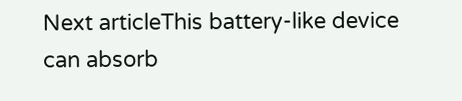Next articleThis battery-like device can absorb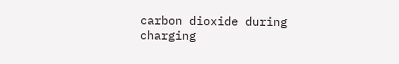carbon dioxide during charging